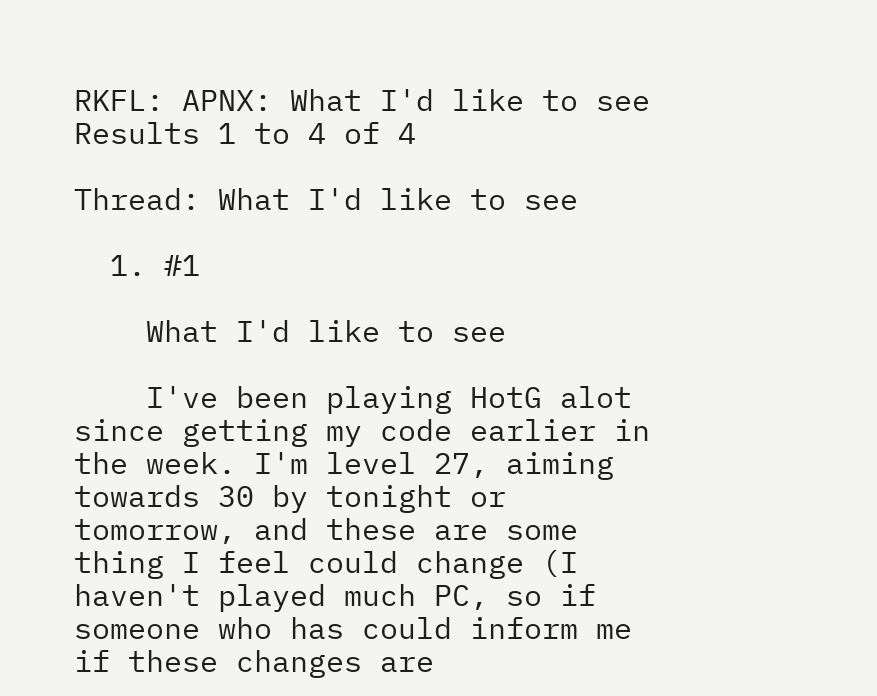RKFL: APNX: What I'd like to see
Results 1 to 4 of 4

Thread: What I'd like to see

  1. #1

    What I'd like to see

    I've been playing HotG alot since getting my code earlier in the week. I'm level 27, aiming towards 30 by tonight or tomorrow, and these are some thing I feel could change (I haven't played much PC, so if someone who has could inform me if these changes are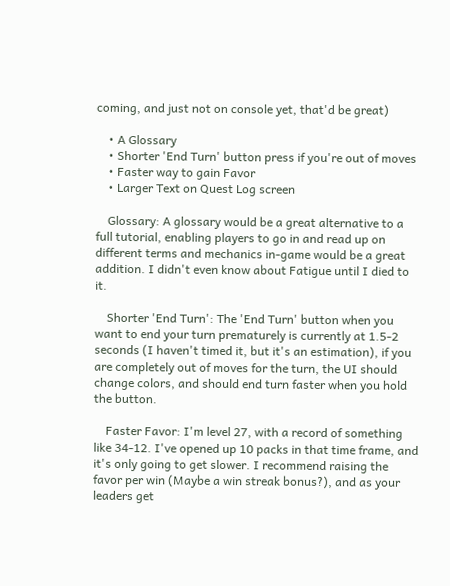coming, and just not on console yet, that'd be great)

    • A Glossary
    • Shorter 'End Turn' button press if you're out of moves
    • Faster way to gain Favor
    • Larger Text on Quest Log screen

    Glossary: A glossary would be a great alternative to a full tutorial, enabling players to go in and read up on different terms and mechanics in-game would be a great addition. I didn't even know about Fatigue until I died to it.

    Shorter 'End Turn': The 'End Turn' button when you want to end your turn prematurely is currently at 1.5-2 seconds (I haven't timed it, but it's an estimation), if you are completely out of moves for the turn, the UI should change colors, and should end turn faster when you hold the button.

    Faster Favor: I'm level 27, with a record of something like 34-12. I've opened up 10 packs in that time frame, and it's only going to get slower. I recommend raising the favor per win (Maybe a win streak bonus?), and as your leaders get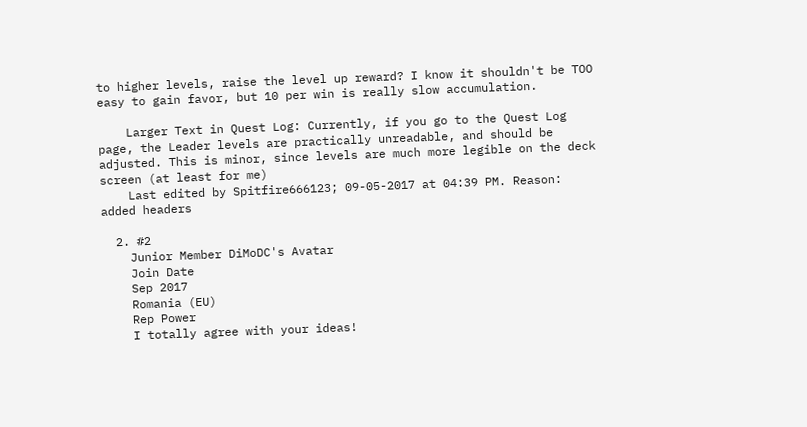to higher levels, raise the level up reward? I know it shouldn't be TOO easy to gain favor, but 10 per win is really slow accumulation.

    Larger Text in Quest Log: Currently, if you go to the Quest Log page, the Leader levels are practically unreadable, and should be adjusted. This is minor, since levels are much more legible on the deck screen (at least for me)
    Last edited by Spitfire666123; 09-05-2017 at 04:39 PM. Reason: added headers

  2. #2
    Junior Member DiMoDC's Avatar
    Join Date
    Sep 2017
    Romania (EU)
    Rep Power
    I totally agree with your ideas!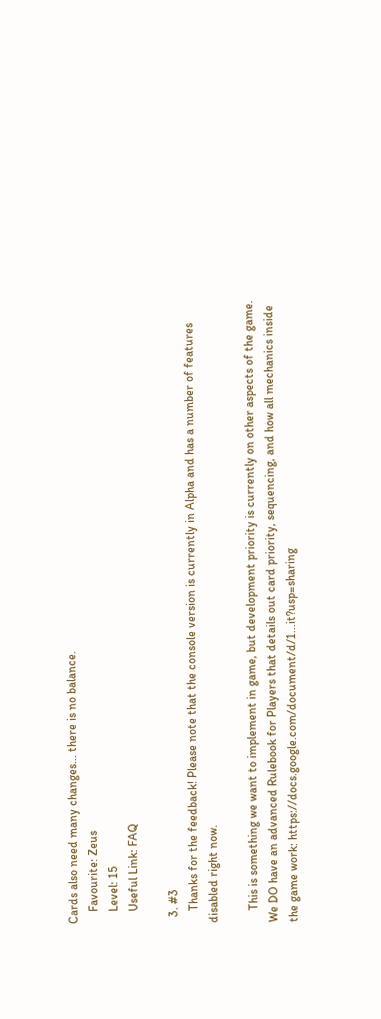Cards also need many changes... there is no balance.
    Favourite: Zeus
    Level: 15
    Useful Link: FAQ

  3. #3
    Thanks for the feedback! Please note that the console version is currently in Alpha and has a number of features disabled right now.

    This is something we want to implement in game, but development priority is currently on other aspects of the game. We DO have an advanced Rulebook for Players that details out card priority, sequencing, and how all mechanics inside the game work: https://docs.google.com/document/d/1...it?usp=sharing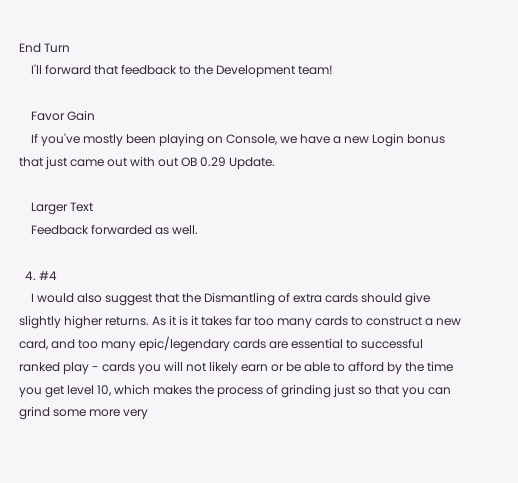End Turn
    I'll forward that feedback to the Development team!

    Favor Gain
    If you've mostly been playing on Console, we have a new Login bonus that just came out with out OB 0.29 Update.

    Larger Text
    Feedback forwarded as well.

  4. #4
    I would also suggest that the Dismantling of extra cards should give slightly higher returns. As it is it takes far too many cards to construct a new card, and too many epic/legendary cards are essential to successful ranked play - cards you will not likely earn or be able to afford by the time you get level 10, which makes the process of grinding just so that you can grind some more very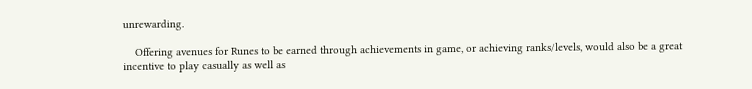unrewarding.

    Offering avenues for Runes to be earned through achievements in game, or achieving ranks/levels, would also be a great incentive to play casually as well as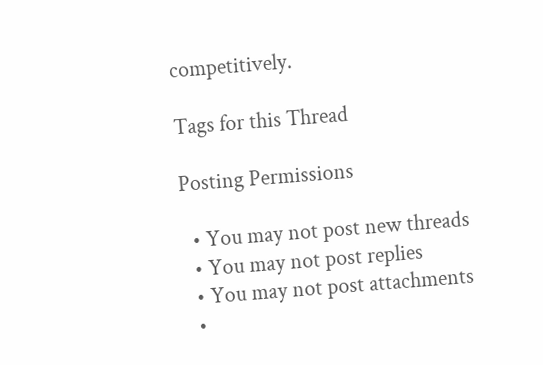competitively.

Tags for this Thread

Posting Permissions

  • You may not post new threads
  • You may not post replies
  • You may not post attachments
  •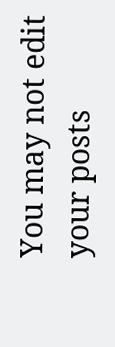You may not edit your posts